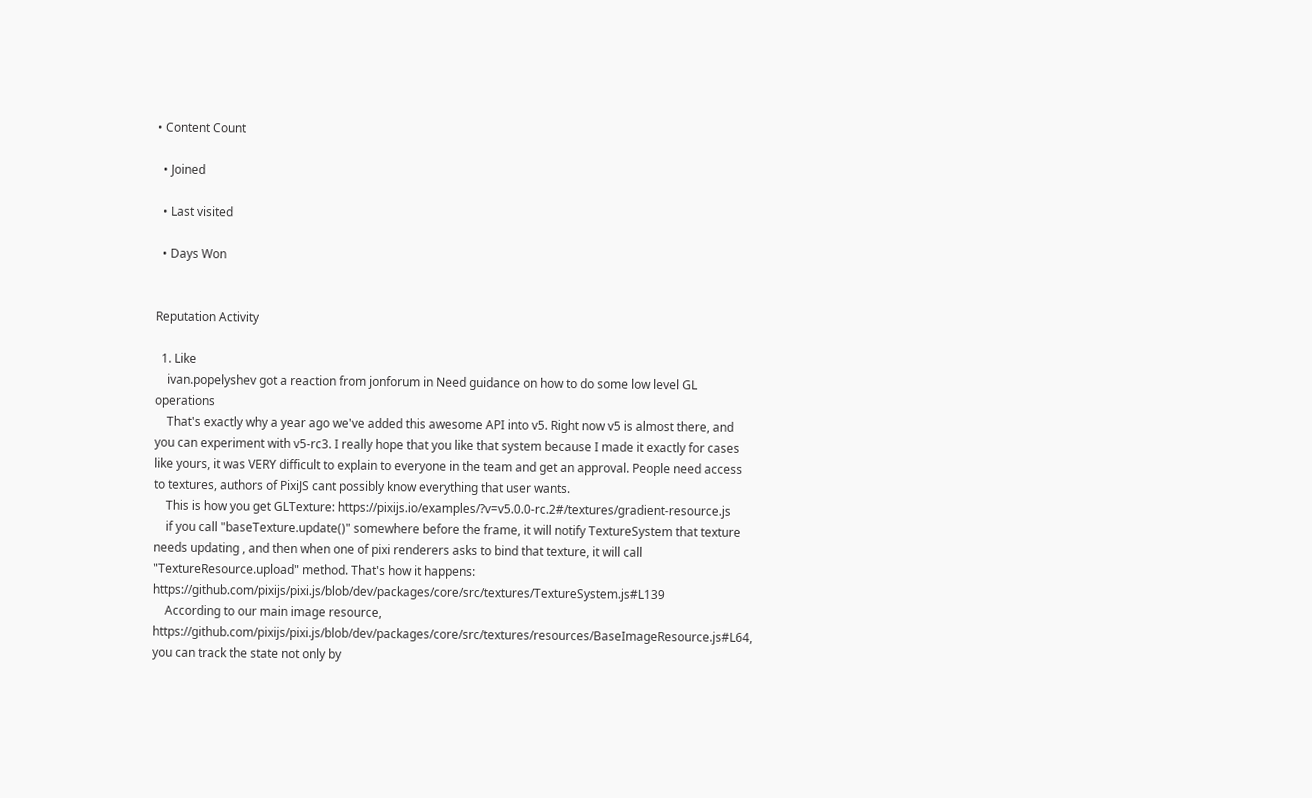• Content Count

  • Joined

  • Last visited

  • Days Won


Reputation Activity

  1. Like
    ivan.popelyshev got a reaction from jonforum in Need guidance on how to do some low level GL operations
    That's exactly why a year ago we've added this awesome API into v5. Right now v5 is almost there, and you can experiment with v5-rc3. I really hope that you like that system because I made it exactly for cases like yours, it was VERY difficult to explain to everyone in the team and get an approval. People need access to textures, authors of PixiJS cant possibly know everything that user wants.
    This is how you get GLTexture: https://pixijs.io/examples/?v=v5.0.0-rc.2#/textures/gradient-resource.js
    if you call "baseTexture.update()" somewhere before the frame, it will notify TextureSystem that texture needs updating , and then when one of pixi renderers asks to bind that texture, it will call "TextureResource.upload" method. That's how it happens: https://github.com/pixijs/pixi.js/blob/dev/packages/core/src/textures/TextureSystem.js#L139
    According to our main image resource, https://github.com/pixijs/pixi.js/blob/dev/packages/core/src/textures/resources/BaseImageResource.js#L64, you can track the state not only by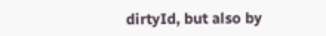dirtyId, but also by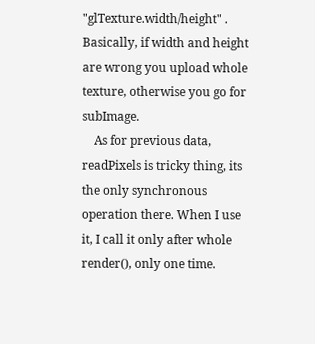"glTexture.width/height" . Basically, if width and height are wrong you upload whole texture, otherwise you go for subImage.
    As for previous data, readPixels is tricky thing, its the only synchronous operation there. When I use it, I call it only after whole render(), only one time.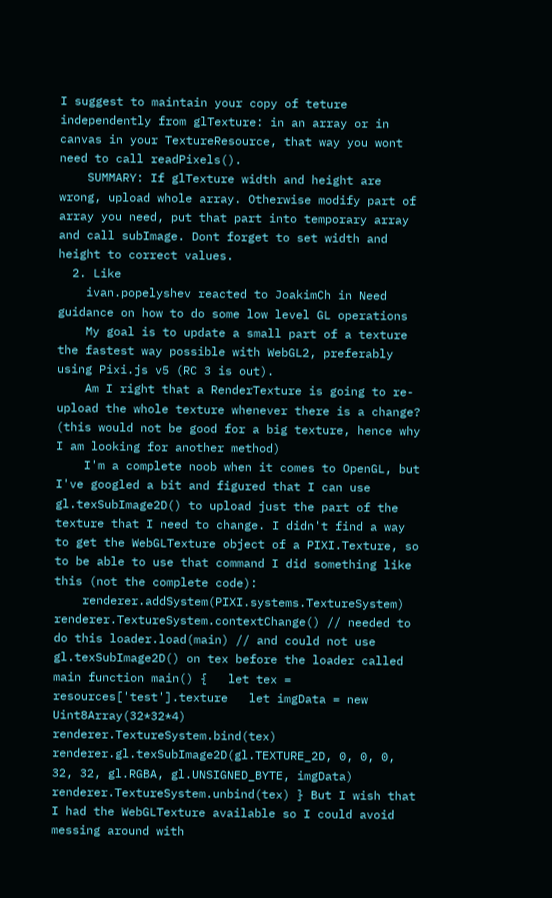I suggest to maintain your copy of teture independently from glTexture: in an array or in canvas in your TextureResource, that way you wont need to call readPixels().
    SUMMARY: If glTexture width and height are wrong, upload whole array. Otherwise modify part of array you need, put that part into temporary array and call subImage. Dont forget to set width and height to correct values.
  2. Like
    ivan.popelyshev reacted to JoakimCh in Need guidance on how to do some low level GL operations
    My goal is to update a small part of a texture the fastest way possible with WebGL2, preferably using Pixi.js v5 (RC 3 is out).
    Am I right that a RenderTexture is going to re-upload the whole texture whenever there is a change? (this would not be good for a big texture, hence why I am looking for another method)
    I'm a complete noob when it comes to OpenGL, but I've googled a bit and figured that I can use gl.texSubImage2D() to upload just the part of the texture that I need to change. I didn't find a way to get the WebGLTexture object of a PIXI.Texture, so to be able to use that command I did something like this (not the complete code):
    renderer.addSystem(PIXI.systems.TextureSystem) renderer.TextureSystem.contextChange() // needed to do this loader.load(main) // and could not use gl.texSubImage2D() on tex before the loader called main function main() {   let tex = resources['test'].texture   let imgData = new Uint8Array(32*32*4)   renderer.TextureSystem.bind(tex)   renderer.gl.texSubImage2D(gl.TEXTURE_2D, 0, 0, 0, 32, 32, gl.RGBA, gl.UNSIGNED_BYTE, imgData)   renderer.TextureSystem.unbind(tex) } But I wish that I had the WebGLTexture available so I could avoid messing around with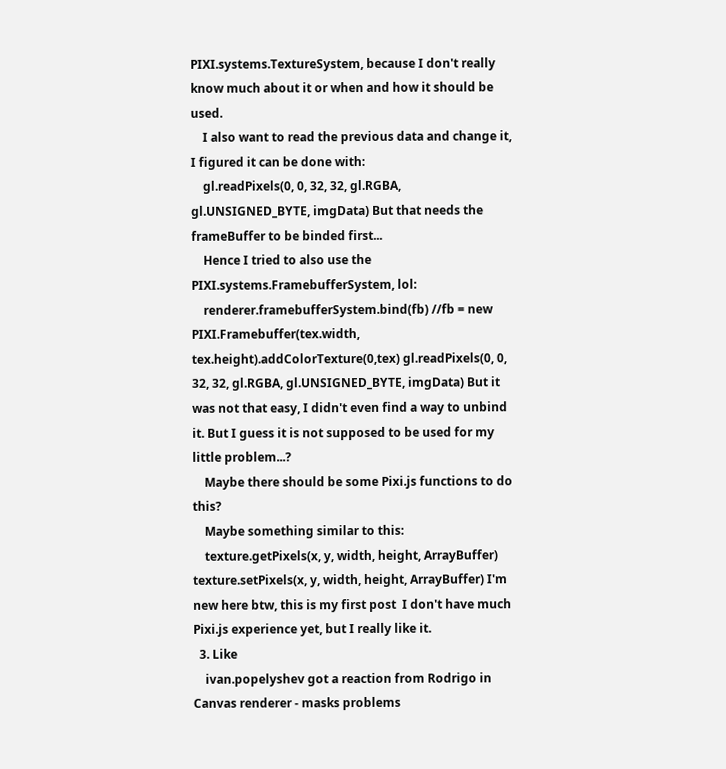PIXI.systems.TextureSystem, because I don't really know much about it or when and how it should be used.
    I also want to read the previous data and change it, I figured it can be done with:
    gl.readPixels(0, 0, 32, 32, gl.RGBA, gl.UNSIGNED_BYTE, imgData) But that needs the frameBuffer to be binded first...
    Hence I tried to also use the PIXI.systems.FramebufferSystem, lol:
    renderer.framebufferSystem.bind(fb) //fb = new PIXI.Framebuffer(tex.width, tex.height).addColorTexture(0,tex) gl.readPixels(0, 0, 32, 32, gl.RGBA, gl.UNSIGNED_BYTE, imgData) But it was not that easy, I didn't even find a way to unbind it. But I guess it is not supposed to be used for my little problem...?
    Maybe there should be some Pixi.js functions to do this?
    Maybe something similar to this:
    texture.getPixels(x, y, width, height, ArrayBuffer) texture.setPixels(x, y, width, height, ArrayBuffer) I'm new here btw, this is my first post  I don't have much Pixi.js experience yet, but I really like it.
  3. Like
    ivan.popelyshev got a reaction from Rodrigo in Canvas renderer - masks problems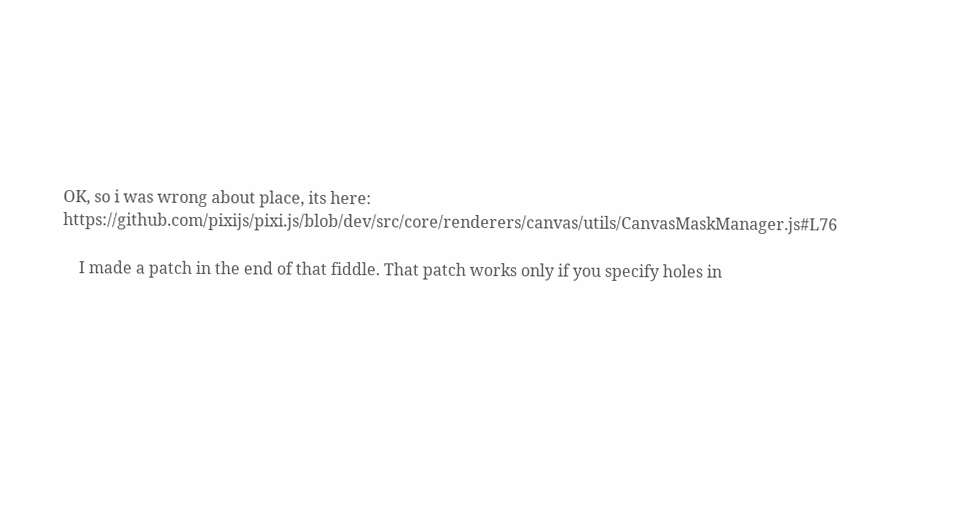OK, so i was wrong about place, its here: https://github.com/pixijs/pixi.js/blob/dev/src/core/renderers/canvas/utils/CanvasMaskManager.js#L76

    I made a patch in the end of that fiddle. That patch works only if you specify holes in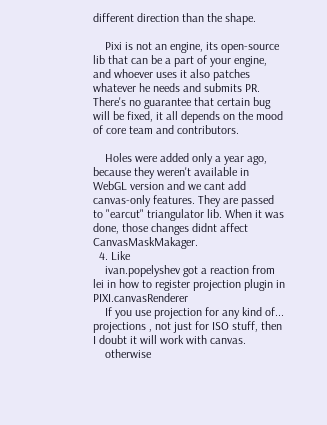different direction than the shape.

    Pixi is not an engine, its open-source lib that can be a part of your engine, and whoever uses it also patches whatever he needs and submits PR. There's no guarantee that certain bug will be fixed, it all depends on the mood of core team and contributors.

    Holes were added only a year ago, because they weren't available in WebGL version and we cant add canvas-only features. They are passed to "earcut" triangulator lib. When it was done, those changes didnt affect CanvasMaskMakager.
  4. Like
    ivan.popelyshev got a reaction from lei in how to register projection plugin in PIXI.canvasRenderer
    If you use projection for any kind of... projections , not just for ISO stuff, then I doubt it will work with canvas.
    otherwise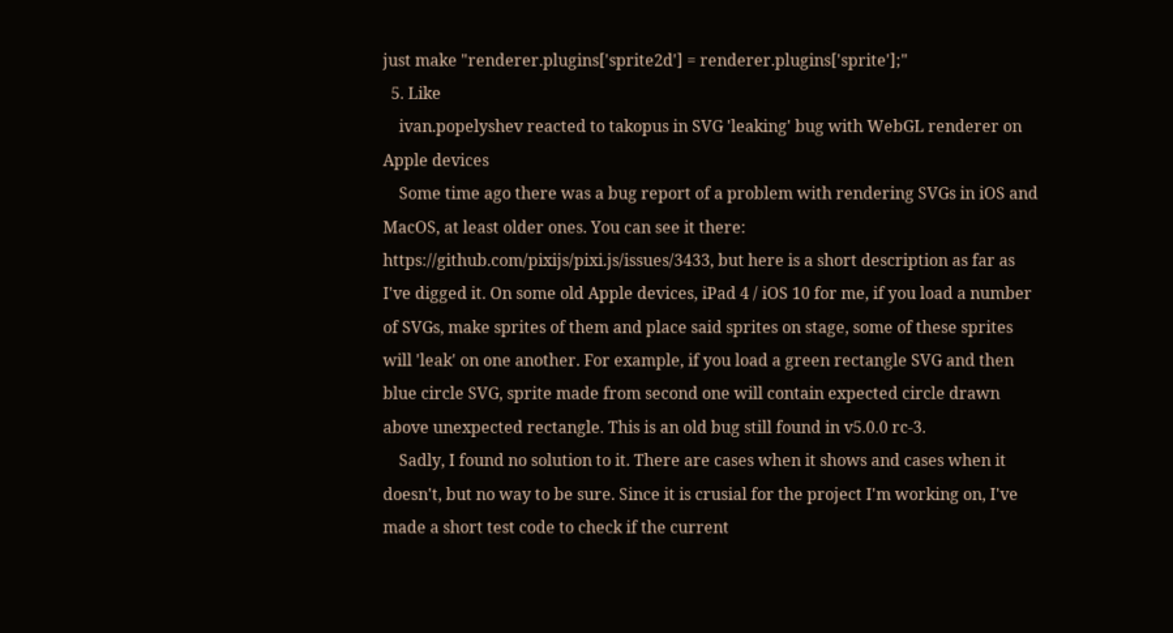just make "renderer.plugins['sprite2d'] = renderer.plugins['sprite'];"
  5. Like
    ivan.popelyshev reacted to takopus in SVG 'leaking' bug with WebGL renderer on Apple devices
    Some time ago there was a bug report of a problem with rendering SVGs in iOS and MacOS, at least older ones. You can see it there: https://github.com/pixijs/pixi.js/issues/3433, but here is a short description as far as I've digged it. On some old Apple devices, iPad 4 / iOS 10 for me, if you load a number of SVGs, make sprites of them and place said sprites on stage, some of these sprites will 'leak' on one another. For example, if you load a green rectangle SVG and then blue circle SVG, sprite made from second one will contain expected circle drawn above unexpected rectangle. This is an old bug still found in v5.0.0 rc-3.
    Sadly, I found no solution to it. There are cases when it shows and cases when it doesn't, but no way to be sure. Since it is crusial for the project I'm working on, I've made a short test code to check if the current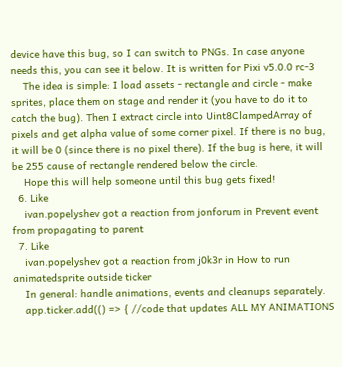device have this bug, so I can switch to PNGs. In case anyone needs this, you can see it below. It is written for Pixi v5.0.0 rc-3
    The idea is simple: I load assets - rectangle and circle - make sprites, place them on stage and render it (you have to do it to catch the bug). Then I extract circle into Uint8ClampedArray of pixels and get alpha value of some corner pixel. If there is no bug, it will be 0 (since there is no pixel there). If the bug is here, it will be 255 cause of rectangle rendered below the circle.
    Hope this will help someone until this bug gets fixed!
  6. Like
    ivan.popelyshev got a reaction from jonforum in Prevent event from propagating to parent
  7. Like
    ivan.popelyshev got a reaction from j0k3r in How to run animatedsprite outside ticker
    In general: handle animations, events and cleanups separately.
    app.ticker.add(() => { //code that updates ALL MY ANIMATIONS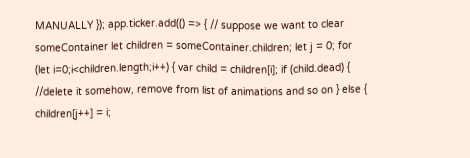MANUALLY }); app.ticker.add(() => { // suppose we want to clear someContainer let children = someContainer.children; let j = 0; for (let i=0;i<children.length;i++) { var child = children[i]; if (child.dead) { //delete it somehow, remove from list of animations and so on } else { children[j++] = i;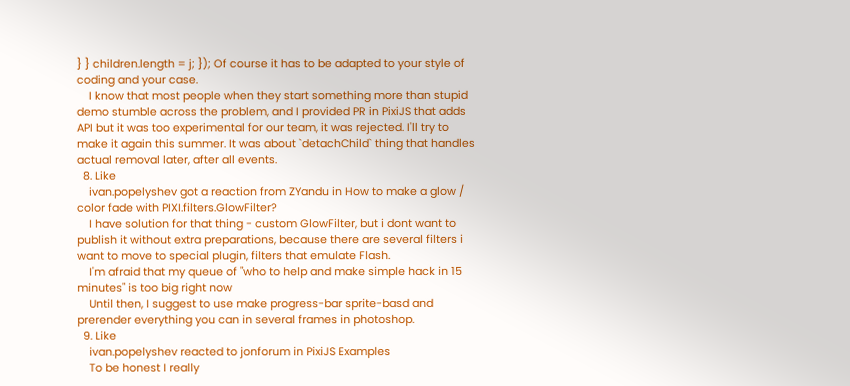} } children.length = j; }); Of course it has to be adapted to your style of coding and your case.
    I know that most people when they start something more than stupid demo stumble across the problem, and I provided PR in PixiJS that adds API but it was too experimental for our team, it was rejected. I'll try to make it again this summer. It was about `detachChild` thing that handles actual removal later, after all events.
  8. Like
    ivan.popelyshev got a reaction from ZYandu in How to make a glow / color fade with PIXI.filters.GlowFilter?
    I have solution for that thing - custom GlowFilter, but i dont want to publish it without extra preparations, because there are several filters i want to move to special plugin, filters that emulate Flash.
    I'm afraid that my queue of "who to help and make simple hack in 15 minutes" is too big right now
    Until then, I suggest to use make progress-bar sprite-basd and prerender everything you can in several frames in photoshop.
  9. Like
    ivan.popelyshev reacted to jonforum in PixiJS Examples
    To be honest I really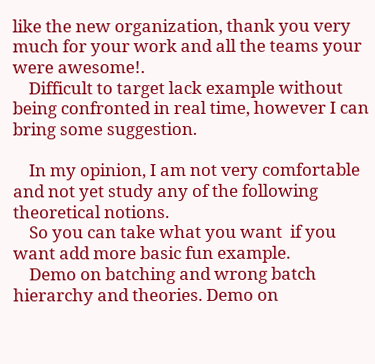like the new organization, thank you very much for your work and all the teams your were awesome!.
    Difficult to target lack example without being confronted in real time, however I can bring some suggestion.

    In my opinion, I am not very comfortable and not yet study any of the following theoretical notions.
    So you can take what you want  if you want add more basic fun example.
    Demo on batching and wrong batch hierarchy and theories. Demo on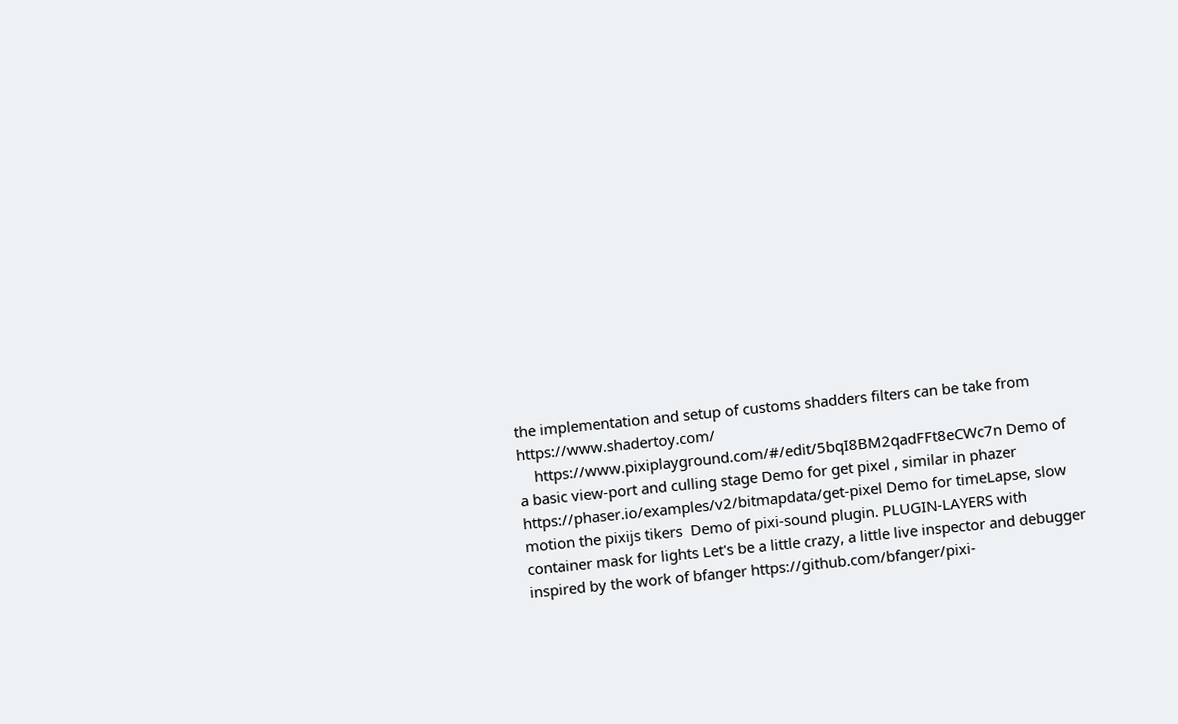the implementation and setup of customs shadders filters can be take from https://www.shadertoy.com/
    https://www.pixiplayground.com/#/edit/5bqI8BM2qadFFt8eCWc7n Demo of a basic view-port and culling stage Demo for get pixel , similar in phazer https://phaser.io/examples/v2/bitmapdata/get-pixel Demo for timeLapse, slow motion the pixijs tikers  Demo of pixi-sound plugin. PLUGIN-LAYERS with container mask for lights Let's be a little crazy, a little live inspector and debugger inspired by the work of bfanger https://github.com/bfanger/pixi-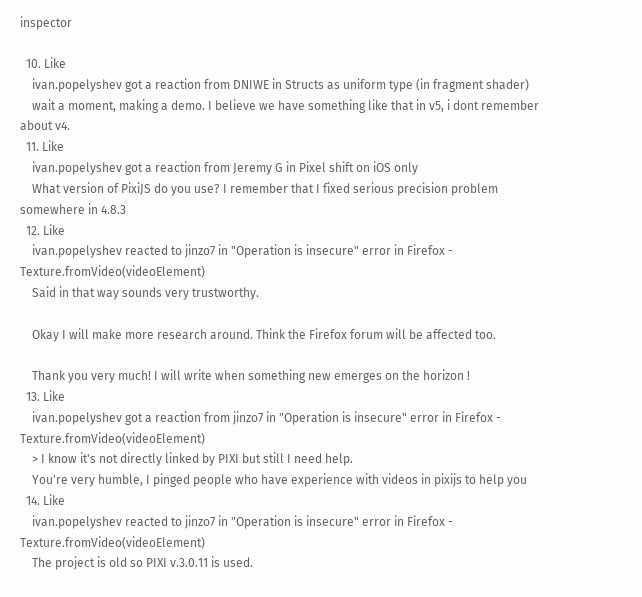inspector

  10. Like
    ivan.popelyshev got a reaction from DNIWE in Structs as uniform type (in fragment shader)
    wait a moment, making a demo. I believe we have something like that in v5, i dont remember about v4.
  11. Like
    ivan.popelyshev got a reaction from Jeremy G in Pixel shift on iOS only
    What version of PixiJS do you use? I remember that I fixed serious precision problem somewhere in 4.8.3
  12. Like
    ivan.popelyshev reacted to jinzo7 in "Operation is insecure" error in Firefox - Texture.fromVideo(videoElement)
    Said in that way sounds very trustworthy.

    Okay I will make more research around. Think the Firefox forum will be affected too.

    Thank you very much! I will write when something new emerges on the horizon !
  13. Like
    ivan.popelyshev got a reaction from jinzo7 in "Operation is insecure" error in Firefox - Texture.fromVideo(videoElement)
    > I know it's not directly linked by PIXI but still I need help.
    You're very humble, I pinged people who have experience with videos in pixijs to help you
  14. Like
    ivan.popelyshev reacted to jinzo7 in "Operation is insecure" error in Firefox - Texture.fromVideo(videoElement)
    The project is old so PIXI v.3.0.11 is used.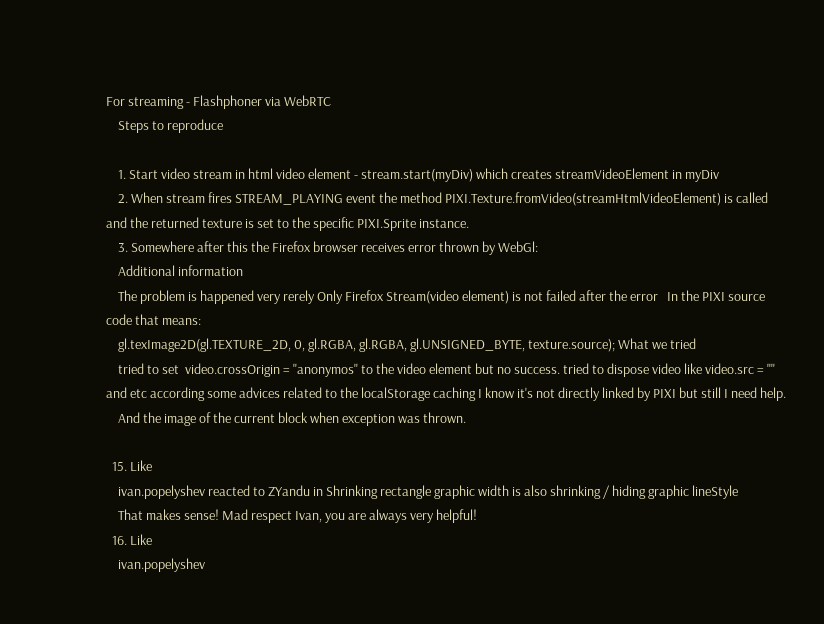For streaming - Flashphoner via WebRTC
    Steps to reproduce

    1. Start video stream in html video element - stream.start(myDiv) which creates streamVideoElement in myDiv
    2. When stream fires STREAM_PLAYING event the method PIXI.Texture.fromVideo(streamHtmlVideoElement) is called and the returned texture is set to the specific PIXI.Sprite instance.
    3. Somewhere after this the Firefox browser receives error thrown by WebGl:
    Additional information
    The problem is happened very rerely Only Firefox Stream(video element) is not failed after the error   In the PIXI source code that means:
    gl.texImage2D(gl.TEXTURE_2D, 0, gl.RGBA, gl.RGBA, gl.UNSIGNED_BYTE, texture.source); What we tried
    tried to set  video.crossOrigin = "anonymos" to the video element but no success. tried to dispose video like video.src = "" and etc according some advices related to the localStorage caching I know it's not directly linked by PIXI but still I need help.
    And the image of the current block when exception was thrown.

  15. Like
    ivan.popelyshev reacted to ZYandu in Shrinking rectangle graphic width is also shrinking / hiding graphic lineStyle
    That makes sense! Mad respect Ivan, you are always very helpful!
  16. Like
    ivan.popelyshev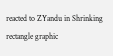reacted to ZYandu in Shrinking rectangle graphic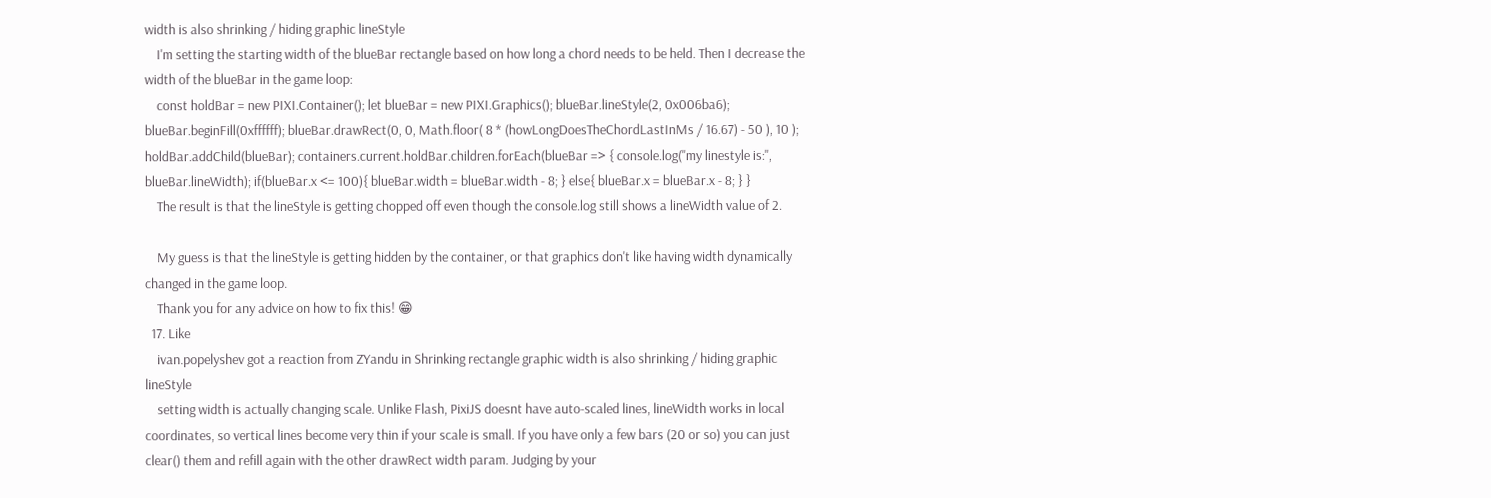width is also shrinking / hiding graphic lineStyle
    I'm setting the starting width of the blueBar rectangle based on how long a chord needs to be held. Then I decrease the width of the blueBar in the game loop:
    const holdBar = new PIXI.Container(); let blueBar = new PIXI.Graphics(); blueBar.lineStyle(2, 0x006ba6); blueBar.beginFill(0xffffff); blueBar.drawRect(0, 0, Math.floor( 8 * (howLongDoesTheChordLastInMs / 16.67) - 50 ), 10 ); holdBar.addChild(blueBar); containers.current.holdBar.children.forEach(blueBar => { console.log("my linestyle is:", blueBar.lineWidth); if(blueBar.x <= 100){ blueBar.width = blueBar.width - 8; } else{ blueBar.x = blueBar.x - 8; } }
    The result is that the lineStyle is getting chopped off even though the console.log still shows a lineWidth value of 2.

    My guess is that the lineStyle is getting hidden by the container, or that graphics don't like having width dynamically changed in the game loop.
    Thank you for any advice on how to fix this! 😁
  17. Like
    ivan.popelyshev got a reaction from ZYandu in Shrinking rectangle graphic width is also shrinking / hiding graphic lineStyle
    setting width is actually changing scale. Unlike Flash, PixiJS doesnt have auto-scaled lines, lineWidth works in local coordinates, so vertical lines become very thin if your scale is small. If you have only a few bars (20 or so) you can just clear() them and refill again with the other drawRect width param. Judging by your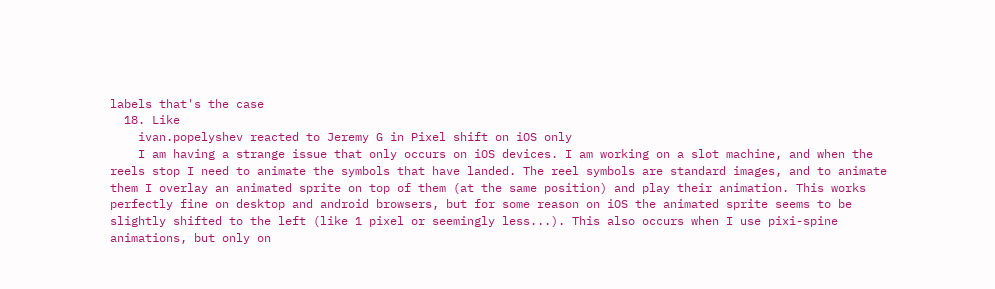labels that's the case
  18. Like
    ivan.popelyshev reacted to Jeremy G in Pixel shift on iOS only
    I am having a strange issue that only occurs on iOS devices. I am working on a slot machine, and when the reels stop I need to animate the symbols that have landed. The reel symbols are standard images, and to animate them I overlay an animated sprite on top of them (at the same position) and play their animation. This works perfectly fine on desktop and android browsers, but for some reason on iOS the animated sprite seems to be slightly shifted to the left (like 1 pixel or seemingly less...). This also occurs when I use pixi-spine animations, but only on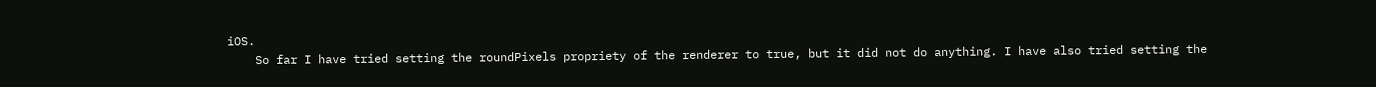iOS.
    So far I have tried setting the roundPixels propriety of the renderer to true, but it did not do anything. I have also tried setting the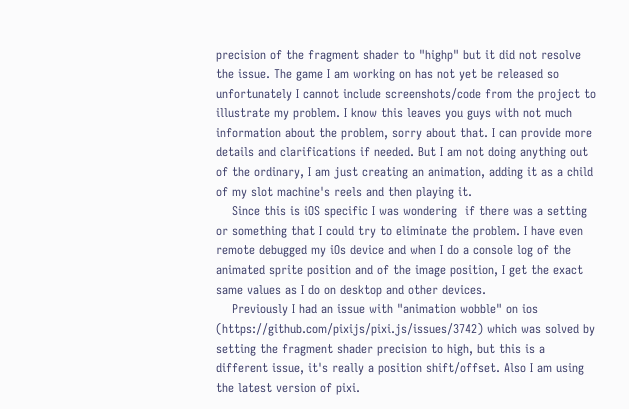precision of the fragment shader to "highp" but it did not resolve the issue. The game I am working on has not yet be released so unfortunately I cannot include screenshots/code from the project to illustrate my problem. I know this leaves you guys with not much information about the problem, sorry about that. I can provide more details and clarifications if needed. But I am not doing anything out of the ordinary, I am just creating an animation, adding it as a child of my slot machine's reels and then playing it.
    Since this is iOS specific I was wondering  if there was a setting or something that I could try to eliminate the problem. I have even remote debugged my iOs device and when I do a console log of the animated sprite position and of the image position, I get the exact same values as I do on desktop and other devices.
    Previously I had an issue with "animation wobble" on ios (https://github.com/pixijs/pixi.js/issues/3742) which was solved by setting the fragment shader precision to high, but this is a different issue, it's really a position shift/offset. Also I am using the latest version of pixi.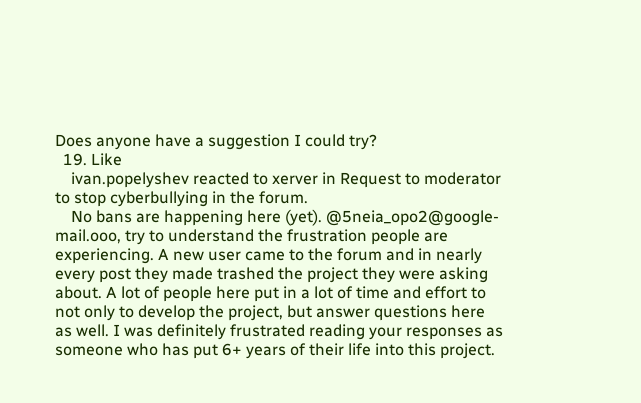Does anyone have a suggestion I could try?
  19. Like
    ivan.popelyshev reacted to xerver in Request to moderator to stop cyberbullying in the forum.
    No bans are happening here (yet). @5neia_opo2@google-mail.ooo, try to understand the frustration people are experiencing. A new user came to the forum and in nearly every post they made trashed the project they were asking about. A lot of people here put in a lot of time and effort to not only to develop the project, but answer questions here as well. I was definitely frustrated reading your responses as someone who has put 6+ years of their life into this project.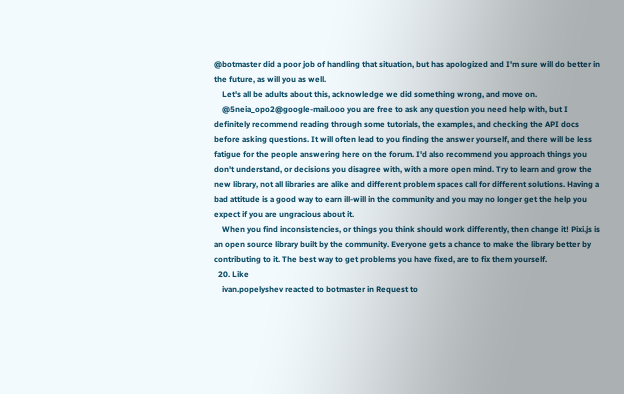@botmaster did a poor job of handling that situation, but has apologized and I'm sure will do better in the future, as will you as well.
    Let's all be adults about this, acknowledge we did something wrong, and move on.
    @5neia_opo2@google-mail.ooo you are free to ask any question you need help with, but I definitely recommend reading through some tutorials, the examples, and checking the API docs before asking questions. It will often lead to you finding the answer yourself, and there will be less fatigue for the people answering here on the forum. I'd also recommend you approach things you don't understand, or decisions you disagree with, with a more open mind. Try to learn and grow the new library, not all libraries are alike and different problem spaces call for different solutions. Having a bad attitude is a good way to earn ill-will in the community and you may no longer get the help you expect if you are ungracious about it.
    When you find inconsistencies, or things you think should work differently, then change it! Pixi.js is an open source library built by the community. Everyone gets a chance to make the library better by contributing to it. The best way to get problems you have fixed, are to fix them yourself.
  20. Like
    ivan.popelyshev reacted to botmaster in Request to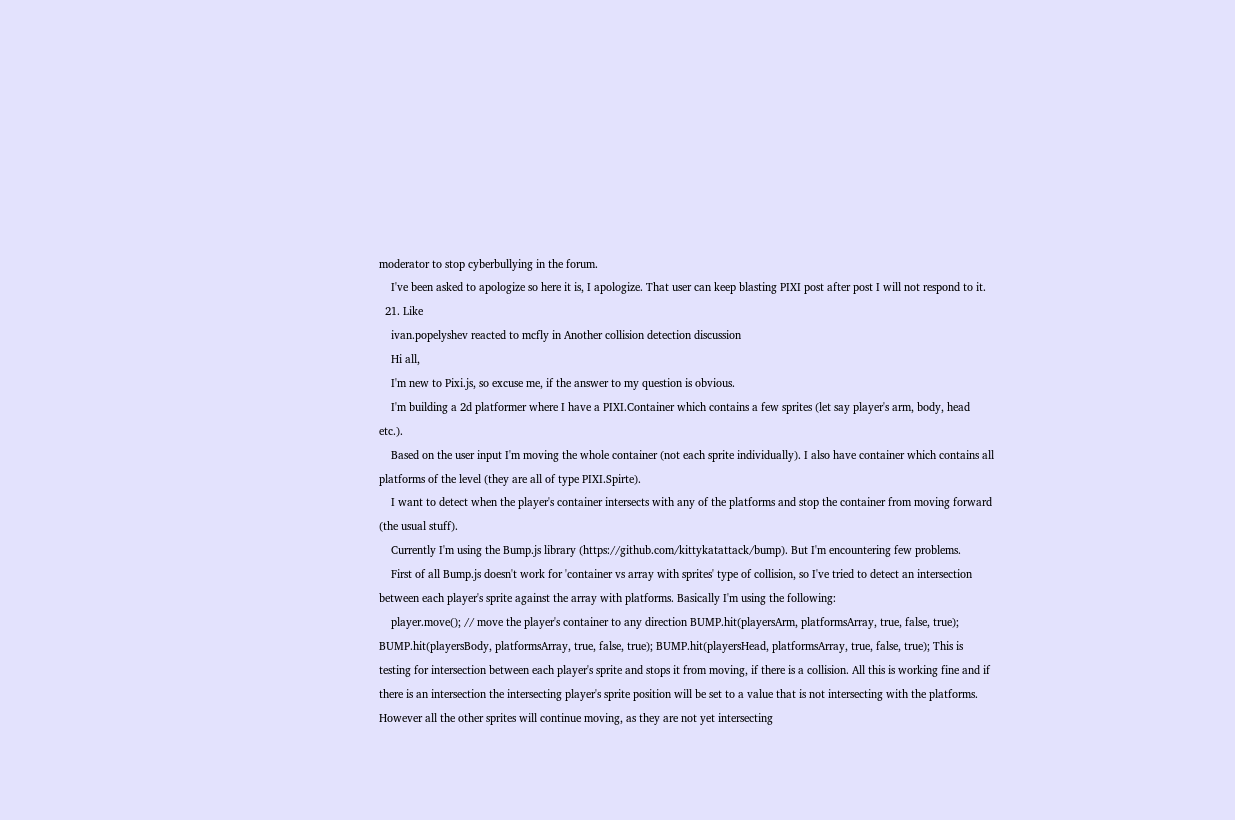moderator to stop cyberbullying in the forum.
    I've been asked to apologize so here it is, I apologize. That user can keep blasting PIXI post after post I will not respond to it.
  21. Like
    ivan.popelyshev reacted to mcfly in Another collision detection discussion
    Hi all,
    I'm new to Pixi.js, so excuse me, if the answer to my question is obvious.
    I'm building a 2d platformer where I have a PIXI.Container which contains a few sprites (let say player's arm, body, head etc.).
    Based on the user input I'm moving the whole container (not each sprite individually). I also have container which contains all platforms of the level (they are all of type PIXI.Spirte).
    I want to detect when the player's container intersects with any of the platforms and stop the container from moving forward (the usual stuff).
    Currently I'm using the Bump.js library (https://github.com/kittykatattack/bump). But I'm encountering few problems.
    First of all Bump.js doesn't work for 'container vs array with sprites' type of collision, so I've tried to detect an intersection between each player's sprite against the array with platforms. Basically I'm using the following:
    player.move(); // move the player's container to any direction BUMP.hit(playersArm, platformsArray, true, false, true); BUMP.hit(playersBody, platformsArray, true, false, true); BUMP.hit(playersHead, platformsArray, true, false, true); This is testing for intersection between each player's sprite and stops it from moving, if there is a collision. All this is working fine and if there is an intersection the intersecting player's sprite position will be set to a value that is not intersecting with the platforms. However all the other sprites will continue moving, as they are not yet intersecting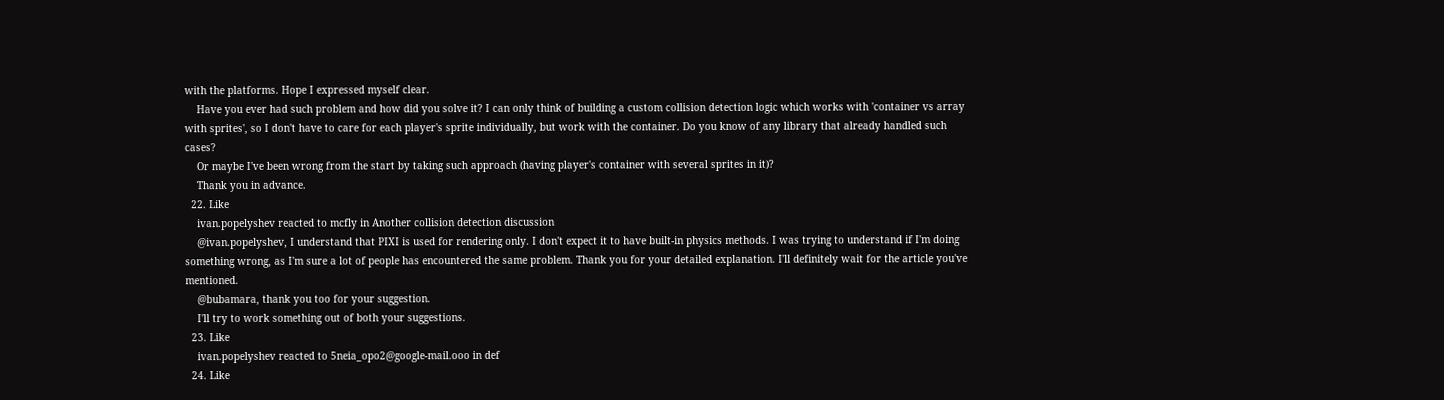with the platforms. Hope I expressed myself clear.
    Have you ever had such problem and how did you solve it? I can only think of building a custom collision detection logic which works with 'container vs array with sprites', so I don't have to care for each player's sprite individually, but work with the container. Do you know of any library that already handled such cases?
    Or maybe I've been wrong from the start by taking such approach (having player's container with several sprites in it)?
    Thank you in advance.
  22. Like
    ivan.popelyshev reacted to mcfly in Another collision detection discussion
    @ivan.popelyshev, I understand that PIXI is used for rendering only. I don't expect it to have built-in physics methods. I was trying to understand if I'm doing something wrong, as I'm sure a lot of people has encountered the same problem. Thank you for your detailed explanation. I'll definitely wait for the article you've mentioned.
    @bubamara, thank you too for your suggestion.
    I'll try to work something out of both your suggestions.
  23. Like
    ivan.popelyshev reacted to 5neia_opo2@google-mail.ooo in def
  24. Like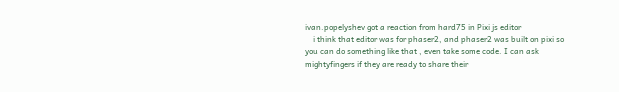ivan.popelyshev got a reaction from hard75 in Pixi js editor
    i think that editor was for phaser2, and phaser2 was built on pixi so you can do something like that , even take some code. I can ask mightyfingers if they are ready to share their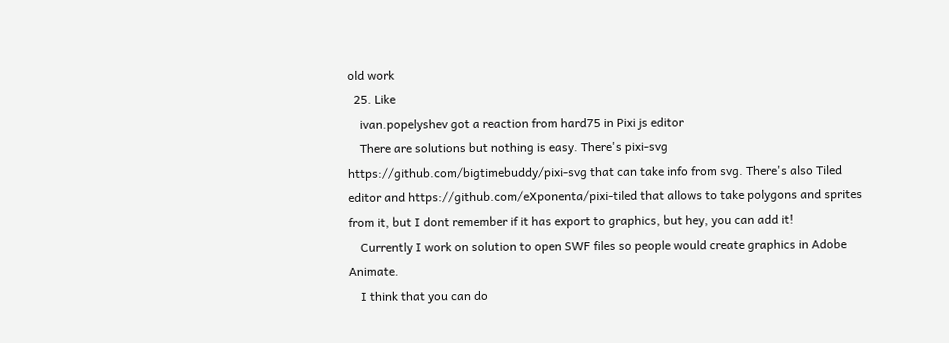old work
  25. Like
    ivan.popelyshev got a reaction from hard75 in Pixi js editor
    There are solutions but nothing is easy. There's pixi-svg https://github.com/bigtimebuddy/pixi-svg that can take info from svg. There's also Tiled editor and https://github.com/eXponenta/pixi-tiled that allows to take polygons and sprites from it, but I dont remember if it has export to graphics, but hey, you can add it!
    Currently I work on solution to open SWF files so people would create graphics in Adobe Animate.
    I think that you can do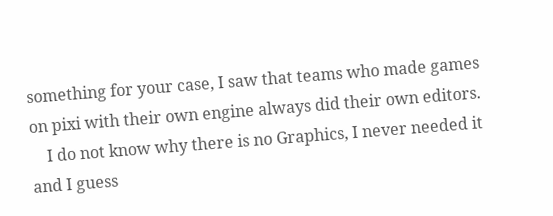something for your case, I saw that teams who made games on pixi with their own engine always did their own editors.
    I do not know why there is no Graphics, I never needed it and I guess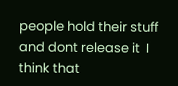people hold their stuff and dont release it  I think that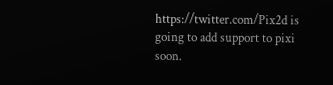https://twitter.com/Pix2d is going to add support to pixi soon.